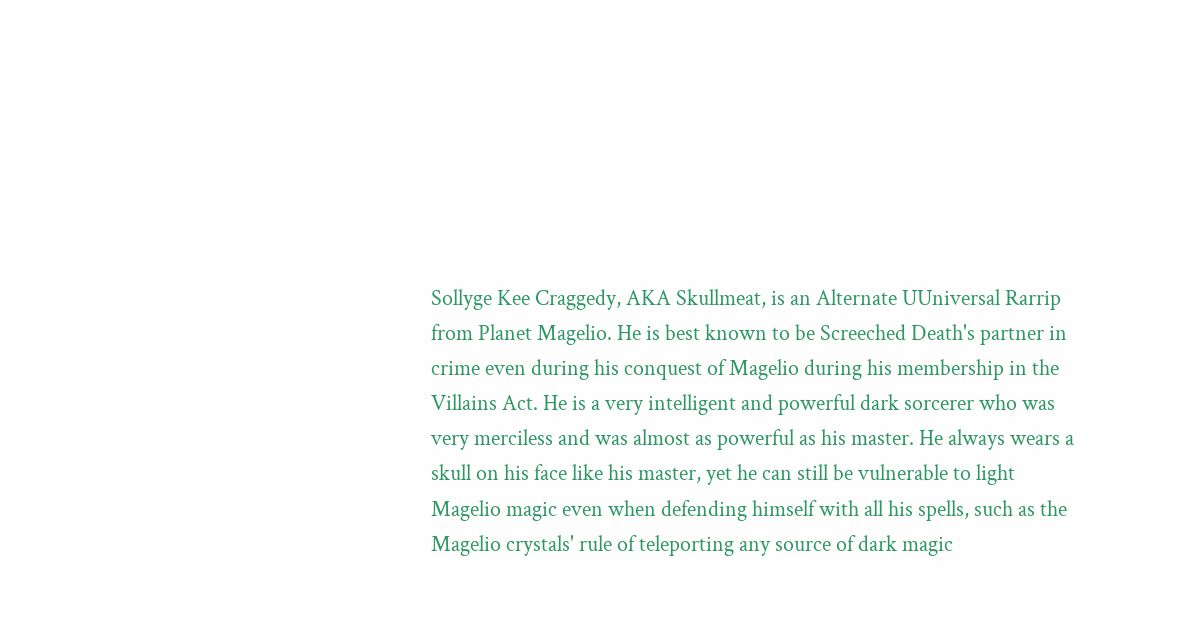Sollyge Kee Craggedy, AKA Skullmeat, is an Alternate UUniversal Rarrip from Planet Magelio. He is best known to be Screeched Death's partner in crime even during his conquest of Magelio during his membership in the Villains Act. He is a very intelligent and powerful dark sorcerer who was very merciless and was almost as powerful as his master. He always wears a skull on his face like his master, yet he can still be vulnerable to light Magelio magic even when defending himself with all his spells, such as the Magelio crystals' rule of teleporting any source of dark magic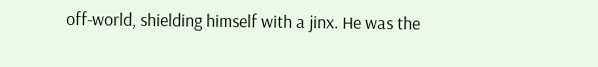off-world, shielding himself with a jinx. He was the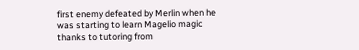first enemy defeated by Merlin when he was starting to learn Magelio magic thanks to tutoring from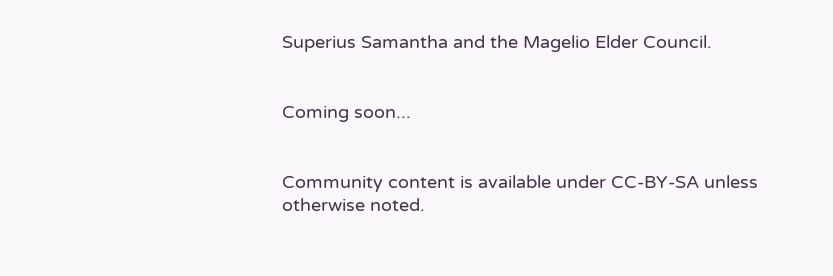Superius Samantha and the Magelio Elder Council.


Coming soon...


Community content is available under CC-BY-SA unless otherwise noted.